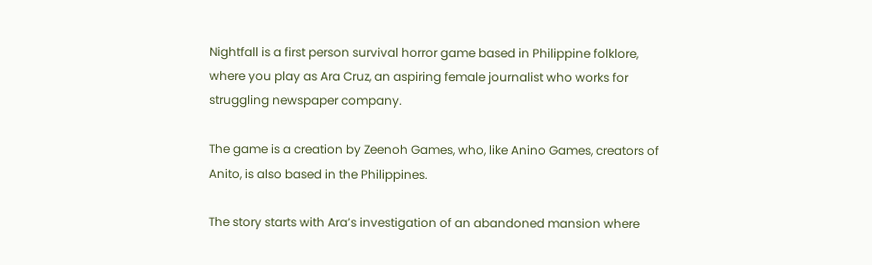Nightfall is a first person survival horror game based in Philippine folklore, where you play as Ara Cruz, an aspiring female journalist who works for struggling newspaper company.

The game is a creation by Zeenoh Games, who, like Anino Games, creators of Anito, is also based in the Philippines.

The story starts with Ara’s investigation of an abandoned mansion where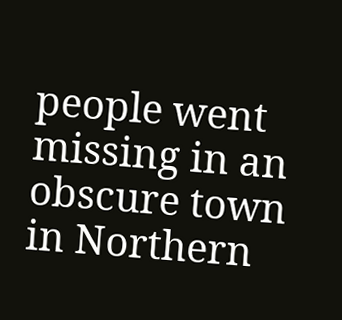people went missing in an obscure town in Northern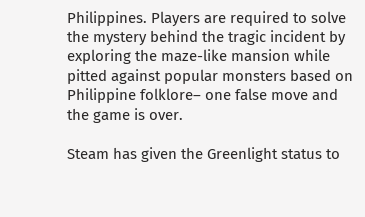Philippines. Players are required to solve the mystery behind the tragic incident by exploring the maze-like mansion while pitted against popular monsters based on Philippine folklore– one false move and the game is over.

Steam has given the Greenlight status to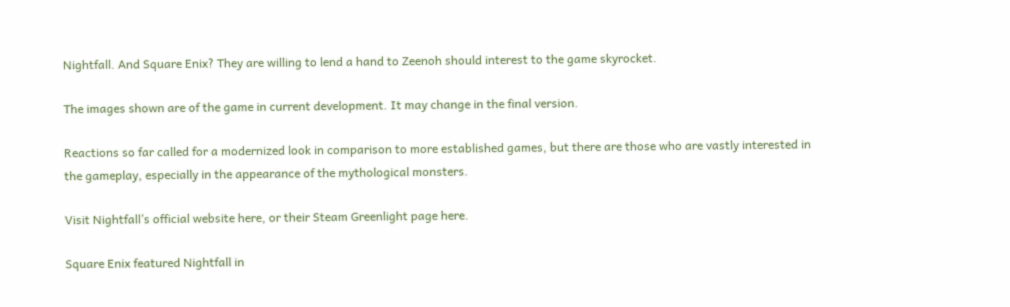Nightfall. And Square Enix? They are willing to lend a hand to Zeenoh should interest to the game skyrocket.

The images shown are of the game in current development. It may change in the final version.

Reactions so far called for a modernized look in comparison to more established games, but there are those who are vastly interested in the gameplay, especially in the appearance of the mythological monsters.

Visit Nightfall’s official website here, or their Steam Greenlight page here.

Square Enix featured Nightfall in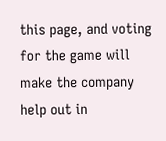this page, and voting for the game will make the company help out in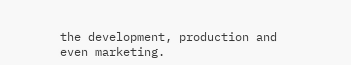the development, production and even marketing.